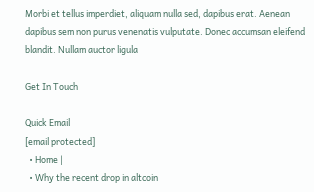Morbi et tellus imperdiet, aliquam nulla sed, dapibus erat. Aenean dapibus sem non purus venenatis vulputate. Donec accumsan eleifend blandit. Nullam auctor ligula

Get In Touch

Quick Email
[email protected]
  • Home |
  • Why the recent drop in altcoin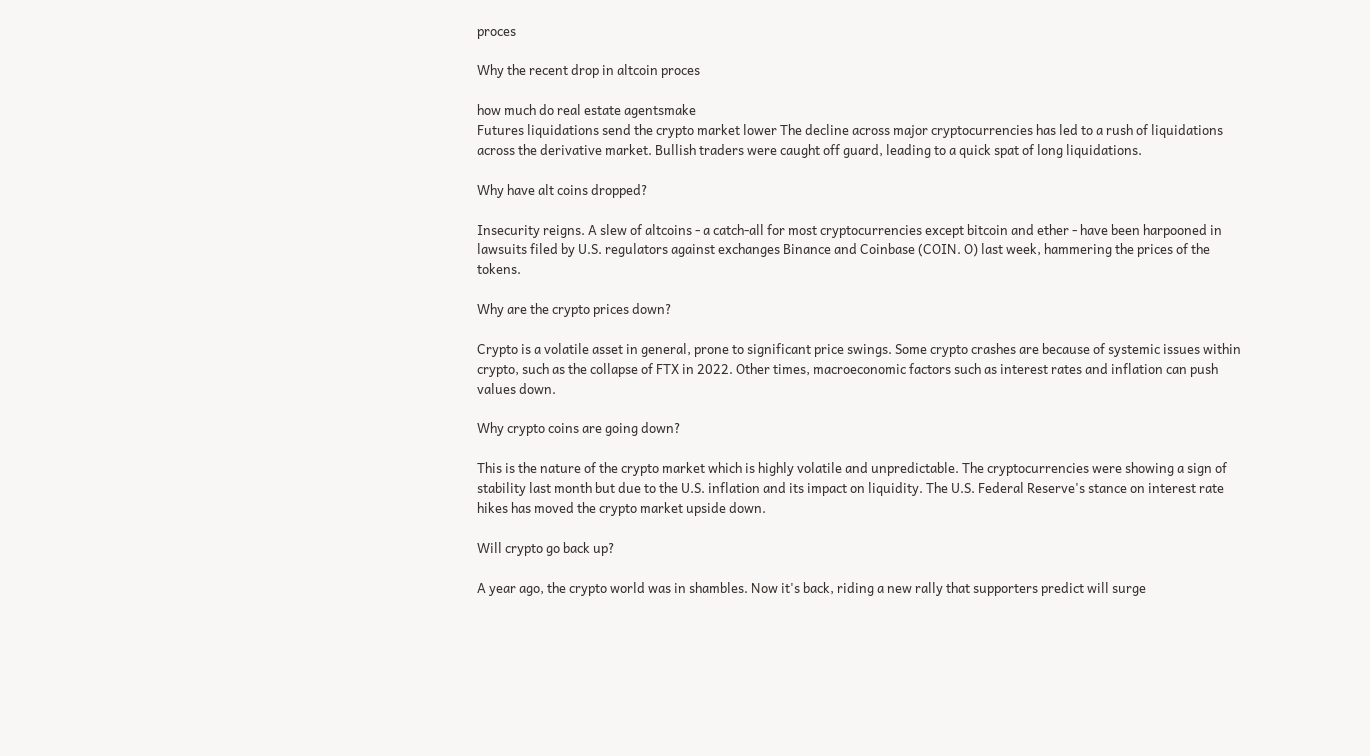proces

Why the recent drop in altcoin proces

how much do real estate agentsmake
Futures liquidations send the crypto market lower The decline across major cryptocurrencies has led to a rush of liquidations across the derivative market. Bullish traders were caught off guard, leading to a quick spat of long liquidations.

Why have alt coins dropped?

Insecurity reigns. A slew of altcoins - a catch-all for most cryptocurrencies except bitcoin and ether - have been harpooned in lawsuits filed by U.S. regulators against exchanges Binance and Coinbase (COIN. O) last week, hammering the prices of the tokens.

Why are the crypto prices down?

Crypto is a volatile asset in general, prone to significant price swings. Some crypto crashes are because of systemic issues within crypto, such as the collapse of FTX in 2022. Other times, macroeconomic factors such as interest rates and inflation can push values down.

Why crypto coins are going down?

This is the nature of the crypto market which is highly volatile and unpredictable. The cryptocurrencies were showing a sign of stability last month but due to the U.S. inflation and its impact on liquidity. The U.S. Federal Reserve's stance on interest rate hikes has moved the crypto market upside down.

Will crypto go back up?

A year ago, the crypto world was in shambles. Now it's back, riding a new rally that supporters predict will surge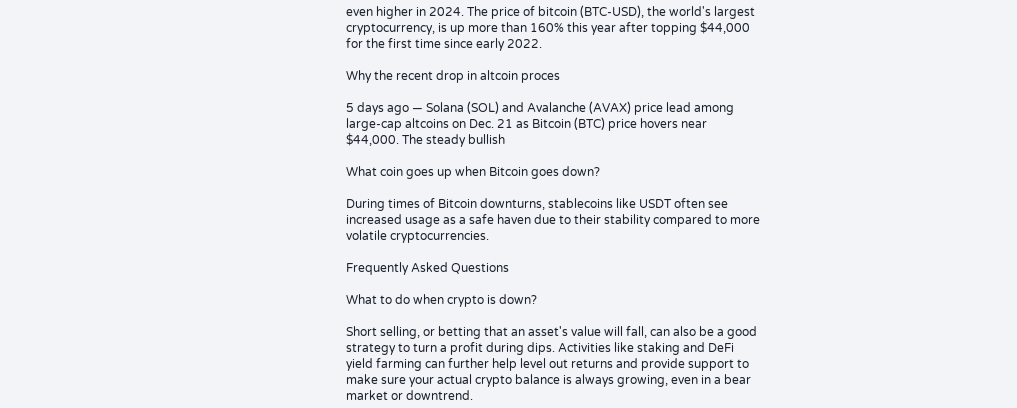even higher in 2024. The price of bitcoin (BTC-USD), the world's largest cryptocurrency, is up more than 160% this year after topping $44,000 for the first time since early 2022.

Why the recent drop in altcoin proces

5 days ago — Solana (SOL) and Avalanche (AVAX) price lead among large-cap altcoins on Dec. 21 as Bitcoin (BTC) price hovers near $44,000. The steady bullish

What coin goes up when Bitcoin goes down?

During times of Bitcoin downturns, stablecoins like USDT often see increased usage as a safe haven due to their stability compared to more volatile cryptocurrencies.

Frequently Asked Questions

What to do when crypto is down?

Short selling, or betting that an asset's value will fall, can also be a good strategy to turn a profit during dips. Activities like staking and DeFi yield farming can further help level out returns and provide support to make sure your actual crypto balance is always growing, even in a bear market or downtrend.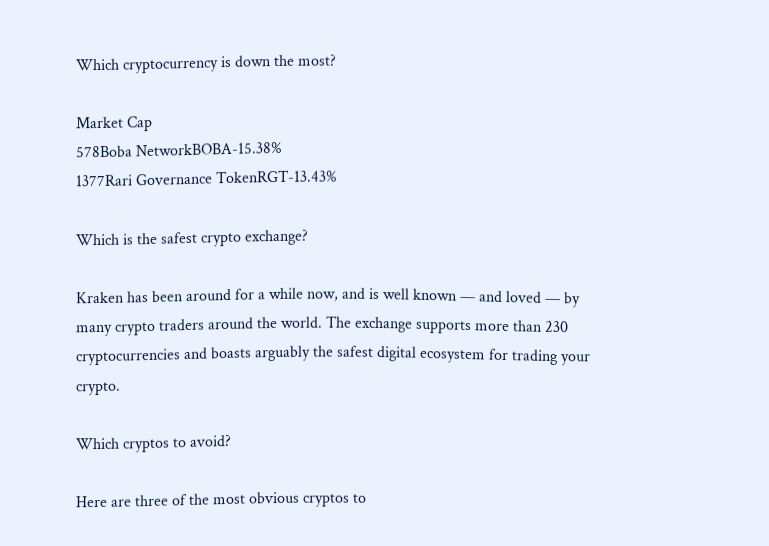Which cryptocurrency is down the most?

Market Cap
578Boba NetworkBOBA-15.38%
1377Rari Governance TokenRGT-13.43%

Which is the safest crypto exchange?

Kraken has been around for a while now, and is well known — and loved — by many crypto traders around the world. The exchange supports more than 230 cryptocurrencies and boasts arguably the safest digital ecosystem for trading your crypto.

Which cryptos to avoid?

Here are three of the most obvious cryptos to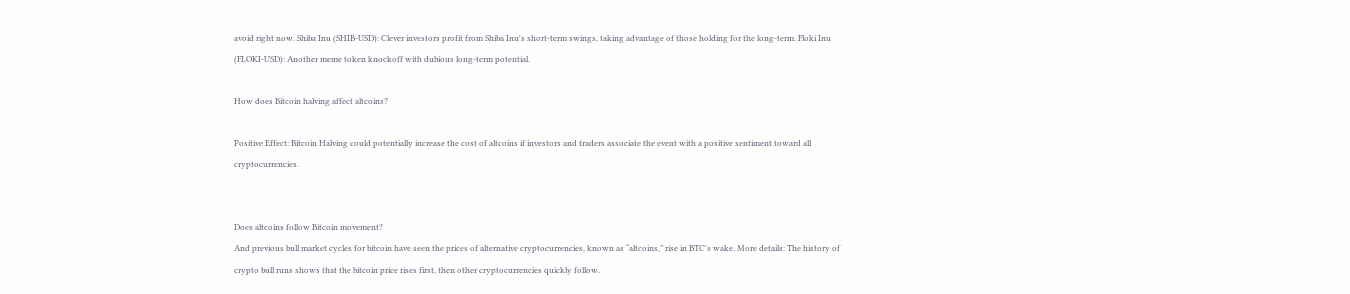avoid right now. Shiba Inu (SHIB-USD): Clever investors profit from Shiba Inu's short-term swings, taking advantage of those holding for the long-term. Floki Inu (FLOKI-USD): Another meme token knockoff with dubious long-term potential.

How does Bitcoin halving affect altcoins?

Positive Effect: Bitcoin Halving could potentially increase the cost of altcoins if investors and traders associate the event with a positive sentiment toward all cryptocurrencies.


Does altcoins follow Bitcoin movement?
And previous bull market cycles for bitcoin have seen the prices of alternative cryptocurrencies, known as “altcoins,” rise in BTC's wake. More details: The history of crypto bull runs shows that the bitcoin price rises first, then other cryptocurrencies quickly follow.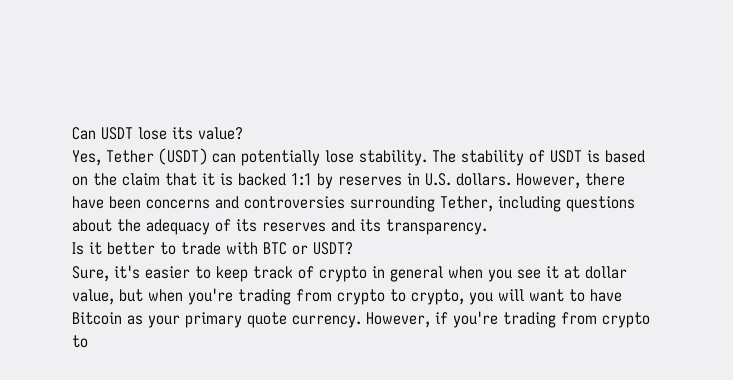Can USDT lose its value?
Yes, Tether (USDT) can potentially lose stability. The stability of USDT is based on the claim that it is backed 1:1 by reserves in U.S. dollars. However, there have been concerns and controversies surrounding Tether, including questions about the adequacy of its reserves and its transparency.
Is it better to trade with BTC or USDT?
Sure, it's easier to keep track of crypto in general when you see it at dollar value, but when you're trading from crypto to crypto, you will want to have Bitcoin as your primary quote currency. However, if you're trading from crypto to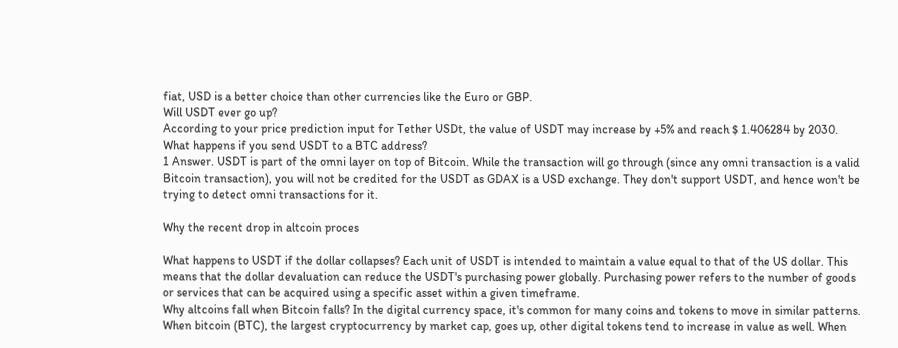fiat, USD is a better choice than other currencies like the Euro or GBP.
Will USDT ever go up?
According to your price prediction input for Tether USDt, the value of USDT may increase by +5% and reach $ 1.406284 by 2030.
What happens if you send USDT to a BTC address?
1 Answer. USDT is part of the omni layer on top of Bitcoin. While the transaction will go through (since any omni transaction is a valid Bitcoin transaction), you will not be credited for the USDT as GDAX is a USD exchange. They don't support USDT, and hence won't be trying to detect omni transactions for it.

Why the recent drop in altcoin proces

What happens to USDT if the dollar collapses? Each unit of USDT is intended to maintain a value equal to that of the US dollar. This means that the dollar devaluation can reduce the USDT's purchasing power globally. Purchasing power refers to the number of goods or services that can be acquired using a specific asset within a given timeframe.
Why altcoins fall when Bitcoin falls? In the digital currency space, it's common for many coins and tokens to move in similar patterns. When bitcoin (BTC), the largest cryptocurrency by market cap, goes up, other digital tokens tend to increase in value as well. When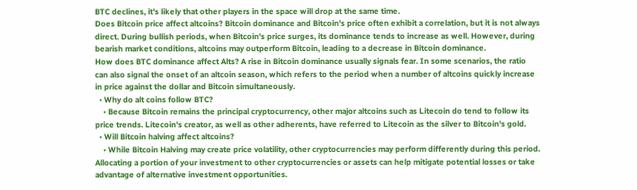BTC declines, it's likely that other players in the space will drop at the same time.
Does Bitcoin price affect altcoins? Bitcoin dominance and Bitcoin's price often exhibit a correlation, but it is not always direct. During bullish periods, when Bitcoin's price surges, its dominance tends to increase as well. However, during bearish market conditions, altcoins may outperform Bitcoin, leading to a decrease in Bitcoin dominance.
How does BTC dominance affect Alts? A rise in Bitcoin dominance usually signals fear. In some scenarios, the ratio can also signal the onset of an altcoin season, which refers to the period when a number of altcoins quickly increase in price against the dollar and Bitcoin simultaneously.
  • Why do alt coins follow BTC?
    • Because Bitcoin remains the principal cryptocurrency, other major altcoins such as Litecoin do tend to follow its price trends. Litecoin's creator, as well as other adherents, have referred to Litecoin as the silver to Bitcoin's gold.
  • Will Bitcoin halving affect altcoins?
    • While Bitcoin Halving may create price volatility, other cryptocurrencies may perform differently during this period. Allocating a portion of your investment to other cryptocurrencies or assets can help mitigate potential losses or take advantage of alternative investment opportunities.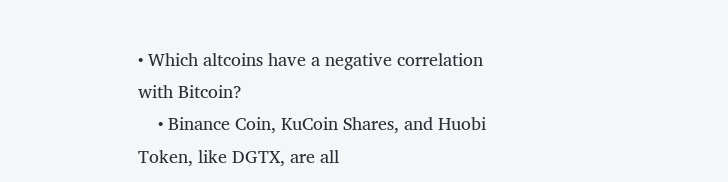• Which altcoins have a negative correlation with Bitcoin?
    • Binance Coin, KuCoin Shares, and Huobi Token, like DGTX, are all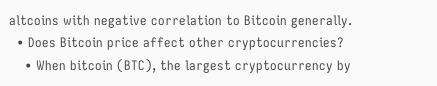altcoins with negative correlation to Bitcoin generally.
  • Does Bitcoin price affect other cryptocurrencies?
    • When bitcoin (BTC), the largest cryptocurrency by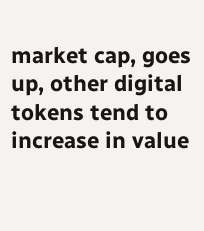market cap, goes up, other digital tokens tend to increase in value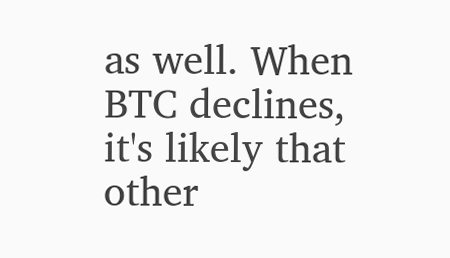as well. When BTC declines, it's likely that other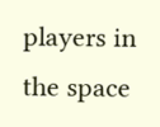players in the space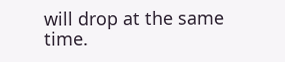will drop at the same time.